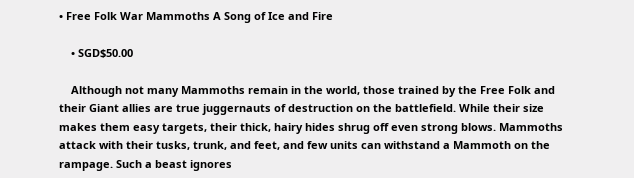• Free Folk War Mammoths A Song of Ice and Fire

    • SGD$50.00

    Although not many Mammoths remain in the world, those trained by the Free Folk and their Giant allies are true juggernauts of destruction on the battlefield. While their size makes them easy targets, their thick, hairy hides shrug off even strong blows. Mammoths attack with their tusks, trunk, and feet, and few units can withstand a Mammoth on the rampage. Such a beast ignores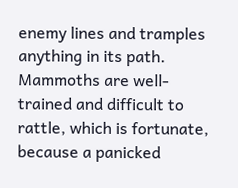enemy lines and tramples anything in its path. Mammoths are well-trained and difficult to rattle, which is fortunate, because a panicked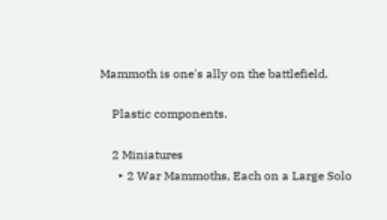Mammoth is one's ally on the battlefield.

    Plastic components.

    2 Miniatures
      ‣ 2 War Mammoths, Each on a Large Solo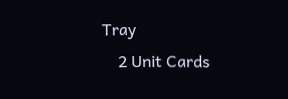Tray
    2 Unit Cards